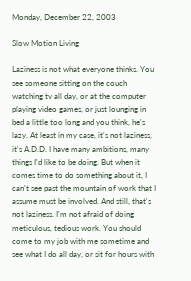Monday, December 22, 2003

Slow Motion Living

Laziness is not what everyone thinks. You see someone sitting on the couch watching tv all day, or at the computer playing video games, or just lounging in bed a little too long and you think, he's lazy. At least in my case, it's not laziness, it's A.D.D. I have many ambitions, many things I'd like to be doing. But when it comes time to do something about it, I can't see past the mountain of work that I assume must be involved. And still, that's not laziness. I'm not afraid of doing meticulous, tedious work. You should come to my job with me sometime and see what I do all day, or sit for hours with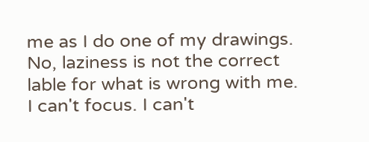me as I do one of my drawings. No, laziness is not the correct lable for what is wrong with me. I can't focus. I can't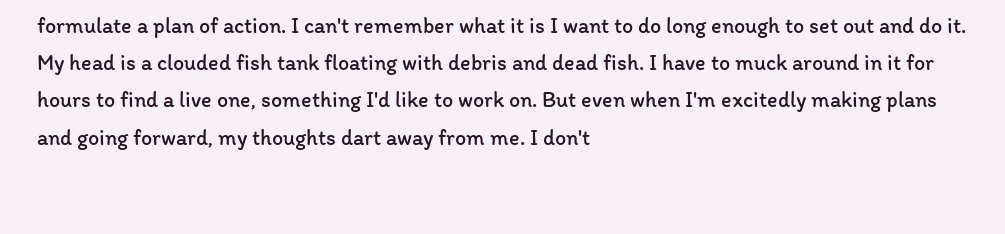formulate a plan of action. I can't remember what it is I want to do long enough to set out and do it. My head is a clouded fish tank floating with debris and dead fish. I have to muck around in it for hours to find a live one, something I'd like to work on. But even when I'm excitedly making plans and going forward, my thoughts dart away from me. I don't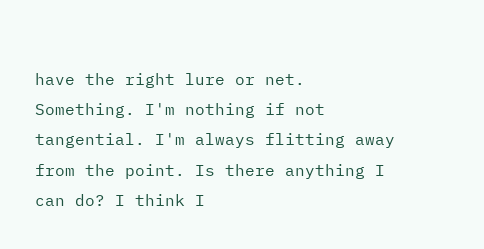have the right lure or net. Something. I'm nothing if not tangential. I'm always flitting away from the point. Is there anything I can do? I think I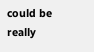could be really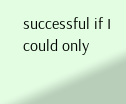successful if I could only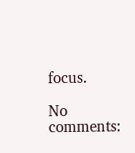focus.

No comments: